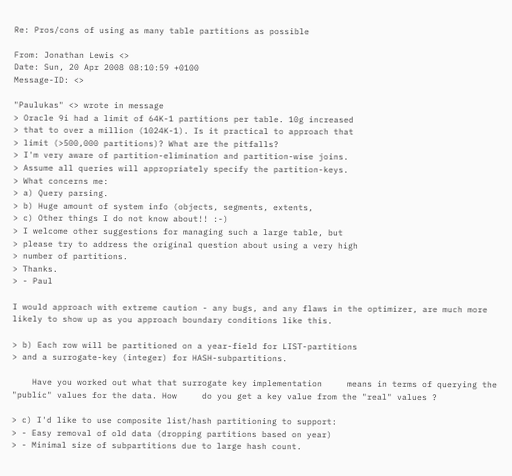Re: Pros/cons of using as many table partitions as possible

From: Jonathan Lewis <>
Date: Sun, 20 Apr 2008 08:10:59 +0100
Message-ID: <>

"Paulukas" <> wrote in message
> Oracle 9i had a limit of 64K-1 partitions per table. 10g increased
> that to over a million (1024K-1). Is it practical to approach that
> limit (>500,000 partitions)? What are the pitfalls?
> I'm very aware of partition-elimination and partition-wise joins.
> Assume all queries will appropriately specify the partition-keys.
> What concerns me:
> a) Query parsing.
> b) Huge amount of system info (objects, segments, extents,
> c) Other things I do not know about!! :-)
> I welcome other suggestions for managing such a large table, but
> please try to address the original question about using a very high
> number of partitions.
> Thanks.
> - Paul

I would approach with extreme caution - any bugs, and any flaws in the optimizer, are much more likely to show up as you approach boundary conditions like this.

> b) Each row will be partitioned on a year-field for LIST-partitions
> and a surrogate-key (integer) for HASH-subpartitions.

    Have you worked out what that surrogate key implementation     means in terms of querying the "public" values for the data. How     do you get a key value from the "real" values ?

> c) I'd like to use composite list/hash partitioning to support:
> - Easy removal of old data (dropping partitions based on year)
> - Minimal size of subpartitions due to large hash count.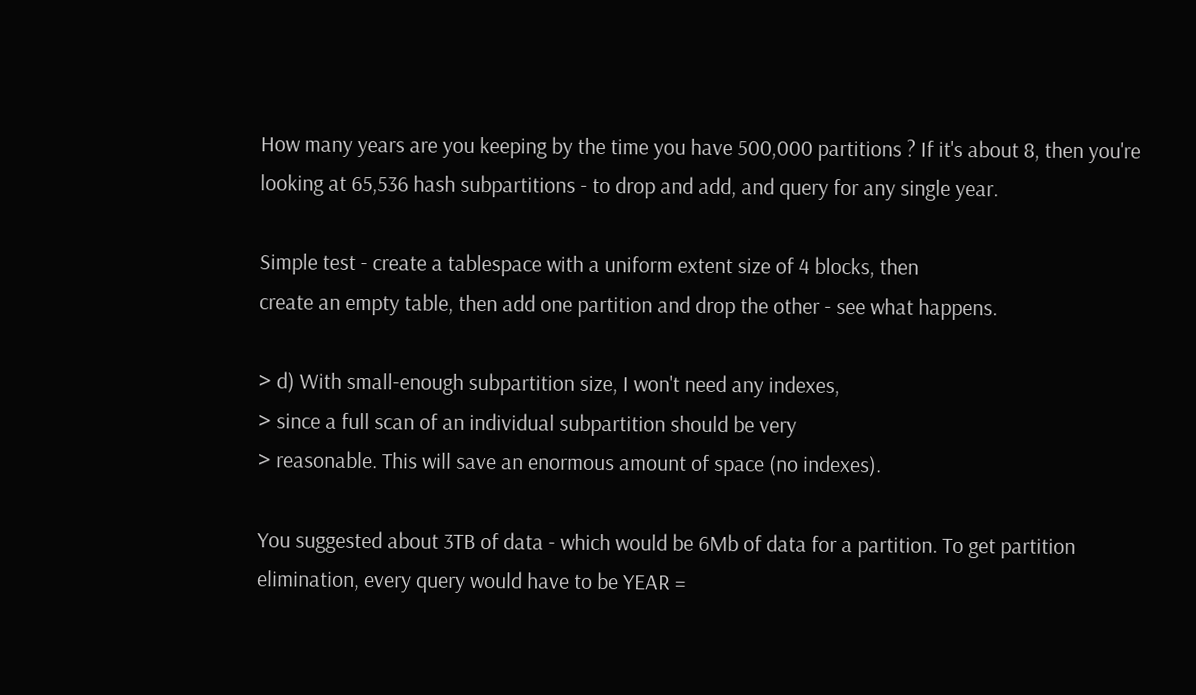How many years are you keeping by the time you have 500,000 partitions ? If it's about 8, then you're looking at 65,536 hash subpartitions - to drop and add, and query for any single year.

Simple test - create a tablespace with a uniform extent size of 4 blocks, then
create an empty table, then add one partition and drop the other - see what happens.

> d) With small-enough subpartition size, I won't need any indexes,
> since a full scan of an individual subpartition should be very
> reasonable. This will save an enormous amount of space (no indexes).

You suggested about 3TB of data - which would be 6Mb of data for a partition. To get partition elimination, every query would have to be YEAR =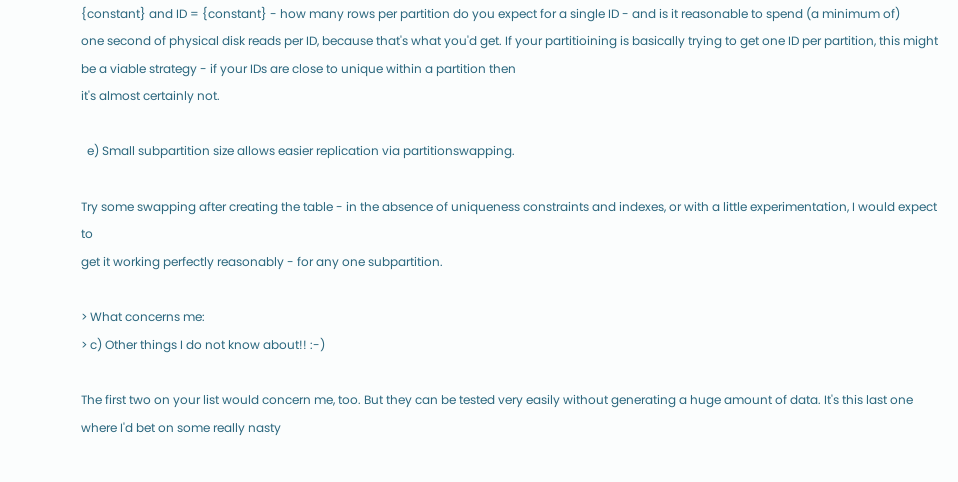{constant} and ID = {constant} - how many rows per partition do you expect for a single ID - and is it reasonable to spend (a minimum of)
one second of physical disk reads per ID, because that's what you'd get. If your partitioining is basically trying to get one ID per partition, this might
be a viable strategy - if your IDs are close to unique within a partition then
it's almost certainly not.

  e) Small subpartition size allows easier replication via partitionswapping.

Try some swapping after creating the table - in the absence of uniqueness constraints and indexes, or with a little experimentation, I would expect to
get it working perfectly reasonably - for any one subpartition.

> What concerns me:
> c) Other things I do not know about!! :-)

The first two on your list would concern me, too. But they can be tested very easily without generating a huge amount of data. It's this last one where I'd bet on some really nasty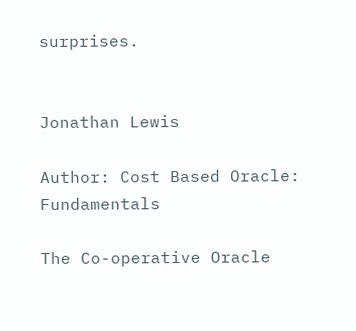surprises.


Jonathan Lewis

Author: Cost Based Oracle: Fundamentals

The Co-operative Oracle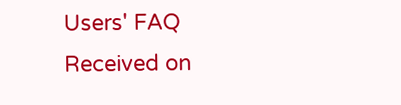Users' FAQ
Received on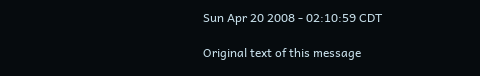Sun Apr 20 2008 - 02:10:59 CDT

Original text of this message